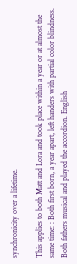synchronicity over a lifetime.

This applies to both Matt and Lora and took place within a year or at almost the same time: : Both first born, a year apart, left handers with partial color blindness. Both fathers musical and played the accordion. English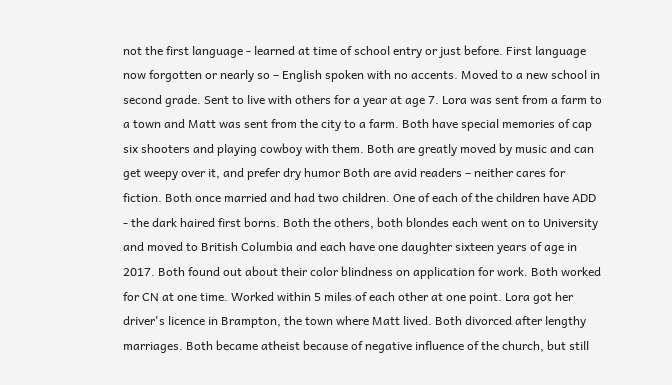not the first language - learned at time of school entry or just before. First language now forgotten or nearly so – English spoken with no accents. Moved to a new school in second grade. Sent to live with others for a year at age 7. Lora was sent from a farm to a town and Matt was sent from the city to a farm. Both have special memories of cap six shooters and playing cowboy with them. Both are greatly moved by music and can get weepy over it, and prefer dry humor Both are avid readers – neither cares for fiction. Both once married and had two children. One of each of the children have ADD - the dark haired first borns. Both the others, both blondes each went on to University and moved to British Columbia and each have one daughter sixteen years of age in 2017. Both found out about their color blindness on application for work. Both worked for CN at one time. Worked within 5 miles of each other at one point. Lora got her driver's licence in Brampton, the town where Matt lived. Both divorced after lengthy marriages. Both became atheist because of negative influence of the church, but still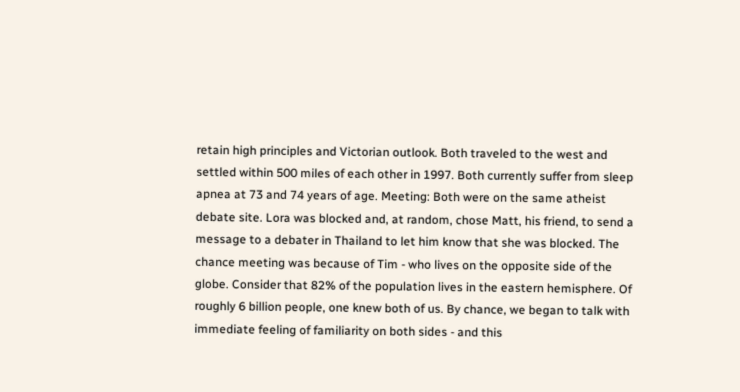retain high principles and Victorian outlook. Both traveled to the west and settled within 500 miles of each other in 1997. Both currently suffer from sleep apnea at 73 and 74 years of age. Meeting: Both were on the same atheist debate site. Lora was blocked and, at random, chose Matt, his friend, to send a message to a debater in Thailand to let him know that she was blocked. The chance meeting was because of Tim - who lives on the opposite side of the globe. Consider that 82% of the population lives in the eastern hemisphere. Of roughly 6 billion people, one knew both of us. By chance, we began to talk with immediate feeling of familiarity on both sides - and this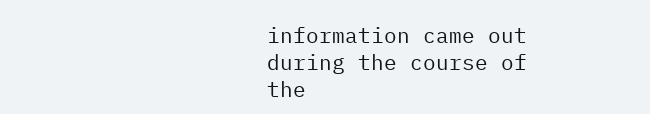information came out during the course of the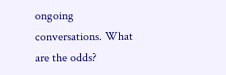ongoing conversations. What are the odds?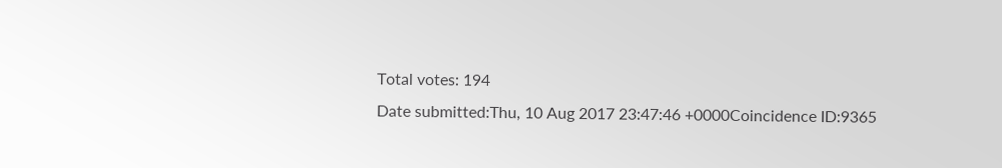Total votes: 194
Date submitted:Thu, 10 Aug 2017 23:47:46 +0000Coincidence ID:9365